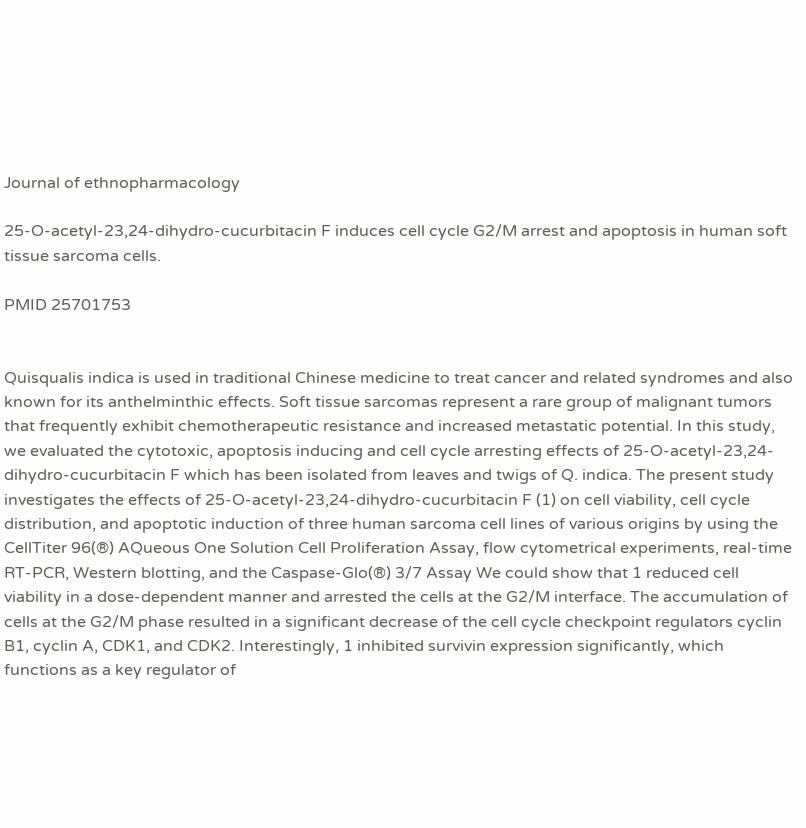Journal of ethnopharmacology

25-O-acetyl-23,24-dihydro-cucurbitacin F induces cell cycle G2/M arrest and apoptosis in human soft tissue sarcoma cells.

PMID 25701753


Quisqualis indica is used in traditional Chinese medicine to treat cancer and related syndromes and also known for its anthelminthic effects. Soft tissue sarcomas represent a rare group of malignant tumors that frequently exhibit chemotherapeutic resistance and increased metastatic potential. In this study, we evaluated the cytotoxic, apoptosis inducing and cell cycle arresting effects of 25-O-acetyl-23,24-dihydro-cucurbitacin F which has been isolated from leaves and twigs of Q. indica. The present study investigates the effects of 25-O-acetyl-23,24-dihydro-cucurbitacin F (1) on cell viability, cell cycle distribution, and apoptotic induction of three human sarcoma cell lines of various origins by using the CellTiter 96(®) AQueous One Solution Cell Proliferation Assay, flow cytometrical experiments, real-time RT-PCR, Western blotting, and the Caspase-Glo(®) 3/7 Assay We could show that 1 reduced cell viability in a dose-dependent manner and arrested the cells at the G2/M interface. The accumulation of cells at the G2/M phase resulted in a significant decrease of the cell cycle checkpoint regulators cyclin B1, cyclin A, CDK1, and CDK2. Interestingly, 1 inhibited survivin expression significantly, which functions as a key regulator of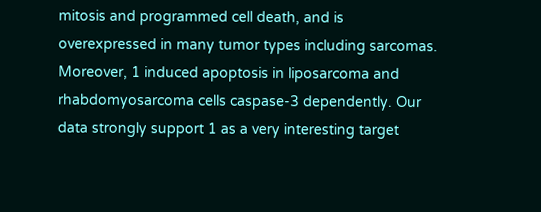mitosis and programmed cell death, and is overexpressed in many tumor types including sarcomas. Moreover, 1 induced apoptosis in liposarcoma and rhabdomyosarcoma cells caspase-3 dependently. Our data strongly support 1 as a very interesting target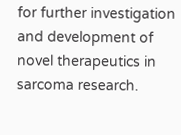for further investigation and development of novel therapeutics in sarcoma research.